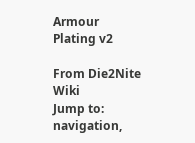Armour Plating v2

From Die2Nite Wiki
Jump to: navigation,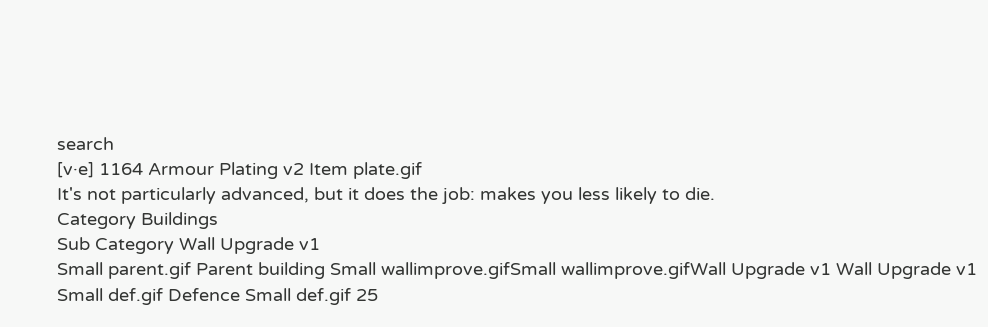search
[v·e] 1164 Armour Plating v2 Item plate.gif
It's not particularly advanced, but it does the job: makes you less likely to die.
Category Buildings
Sub Category Wall Upgrade v1
Small parent.gif Parent building Small wallimprove.gifSmall wallimprove.gifWall Upgrade v1 Wall Upgrade v1
Small def.gif Defence Small def.gif 25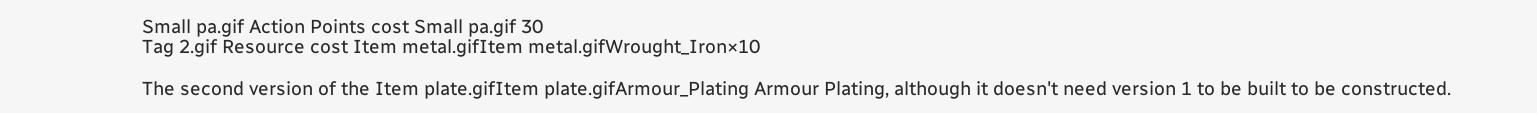Small pa.gif Action Points cost Small pa.gif 30
Tag 2.gif Resource cost Item metal.gifItem metal.gifWrought_Iron×10

The second version of the Item plate.gifItem plate.gifArmour_Plating Armour Plating, although it doesn't need version 1 to be built to be constructed.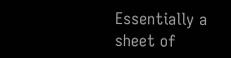Essentially a sheet of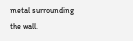metal surrounding the wall.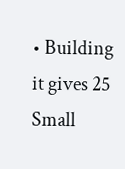• Building it gives 25 Small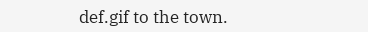def.gif to the town.